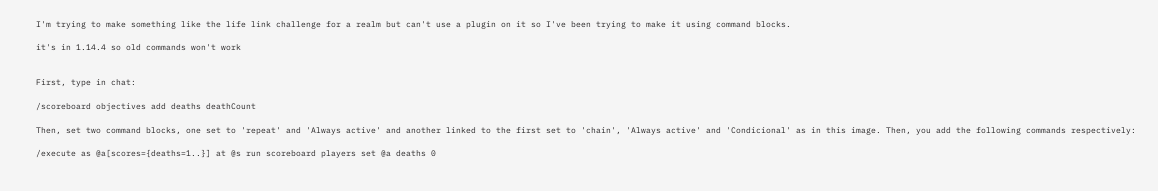I'm trying to make something like the life link challenge for a realm but can't use a plugin on it so I've been trying to make it using command blocks.

it's in 1.14.4 so old commands won't work


First, type in chat:

/scoreboard objectives add deaths deathCount

Then, set two command blocks, one set to 'repeat' and 'Always active' and another linked to the first set to 'chain', 'Always active' and 'Condicional' as in this image. Then, you add the following commands respectively:

/execute as @a[scores={deaths=1..}] at @s run scoreboard players set @a deaths 0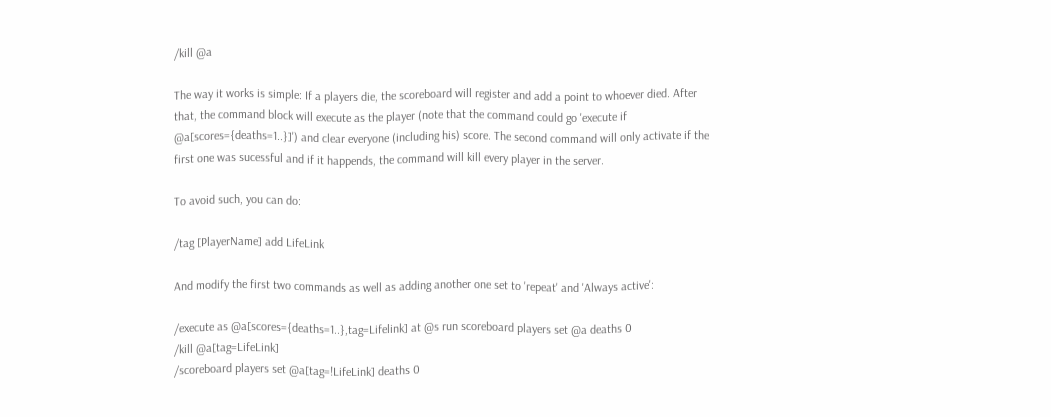/kill @a

The way it works is simple: If a players die, the scoreboard will register and add a point to whoever died. After that, the command block will execute as the player (note that the command could go 'execute if @a[scores={deaths=1..}]') and clear everyone (including his) score. The second command will only activate if the first one was sucessful and if it happends, the command will kill every player in the server.

To avoid such, you can do:

/tag [PlayerName] add LifeLink

And modify the first two commands as well as adding another one set to 'repeat' and 'Always active':

/execute as @a[scores={deaths=1..},tag=Lifelink] at @s run scoreboard players set @a deaths 0
/kill @a[tag=LifeLink]
/scoreboard players set @a[tag=!LifeLink] deaths 0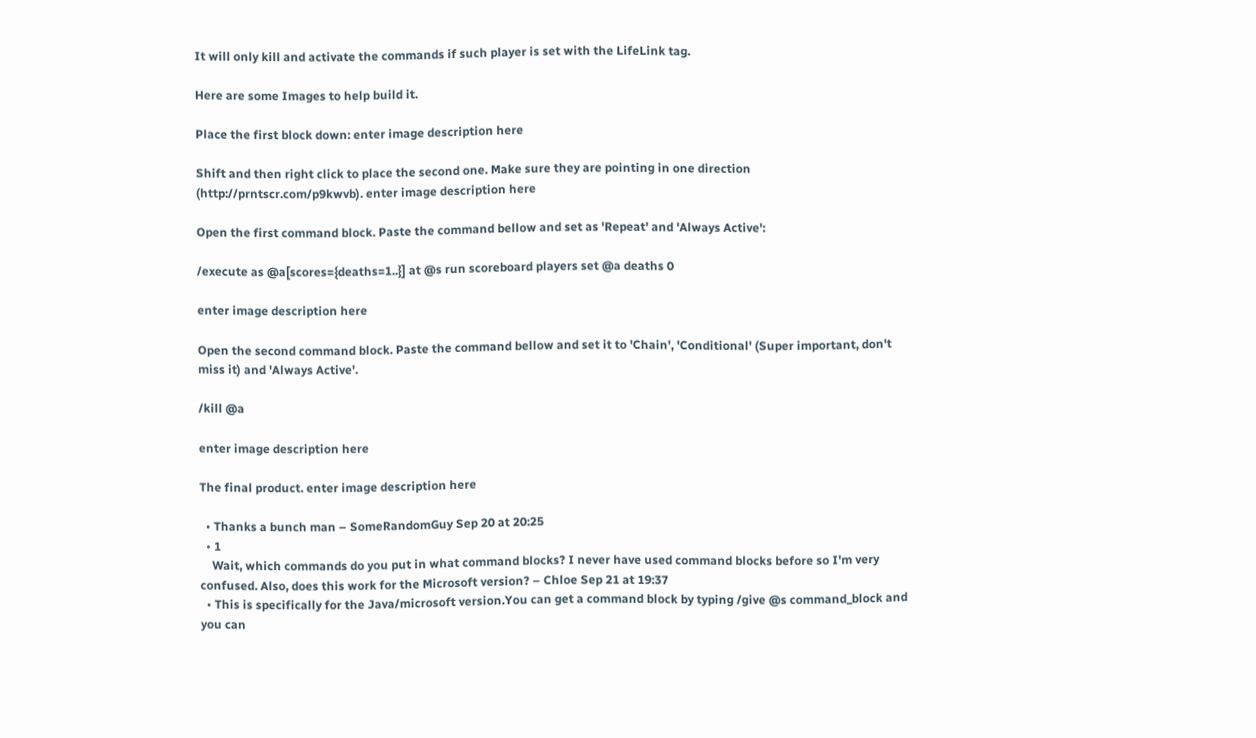It will only kill and activate the commands if such player is set with the LifeLink tag.

Here are some Images to help build it.

Place the first block down: enter image description here

Shift and then right click to place the second one. Make sure they are pointing in one direction (http://prntscr.com/p9kwvb). enter image description here

Open the first command block. Paste the command bellow and set as 'Repeat' and 'Always Active':

/execute as @a[scores={deaths=1..}] at @s run scoreboard players set @a deaths 0

enter image description here

Open the second command block. Paste the command bellow and set it to 'Chain', 'Conditional' (Super important, don't miss it) and 'Always Active'.

/kill @a

enter image description here

The final product. enter image description here

  • Thanks a bunch man – SomeRandomGuy Sep 20 at 20:25
  • 1
    Wait, which commands do you put in what command blocks? I never have used command blocks before so I'm very confused. Also, does this work for the Microsoft version? – Chloe Sep 21 at 19:37
  • This is specifically for the Java/microsoft version.You can get a command block by typing /give @s command_block and you can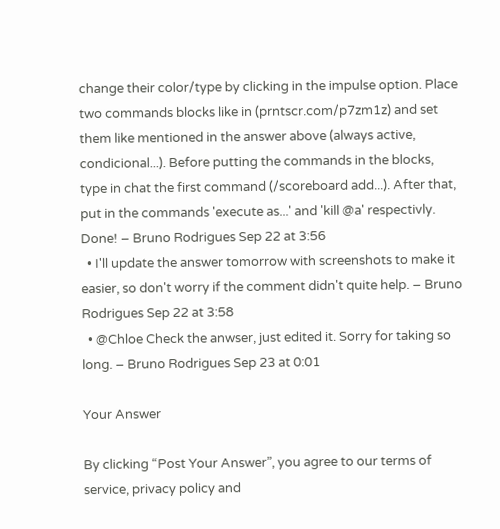change their color/type by clicking in the impulse option. Place two commands blocks like in (prntscr.com/p7zm1z) and set them like mentioned in the answer above (always active, condicional...). Before putting the commands in the blocks, type in chat the first command (/scoreboard add...). After that, put in the commands 'execute as...' and 'kill @a' respectivly. Done! – Bruno Rodrigues Sep 22 at 3:56
  • I'll update the answer tomorrow with screenshots to make it easier, so don't worry if the comment didn't quite help. – Bruno Rodrigues Sep 22 at 3:58
  • @Chloe Check the anwser, just edited it. Sorry for taking so long. – Bruno Rodrigues Sep 23 at 0:01

Your Answer

By clicking “Post Your Answer”, you agree to our terms of service, privacy policy and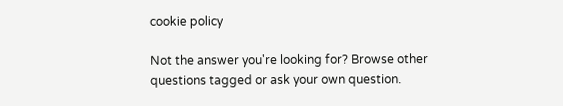cookie policy

Not the answer you're looking for? Browse other questions tagged or ask your own question.